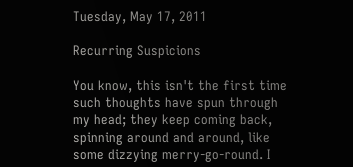Tuesday, May 17, 2011

Recurring Suspicions

You know, this isn't the first time such thoughts have spun through my head; they keep coming back, spinning around and around, like some dizzying merry-go-round. I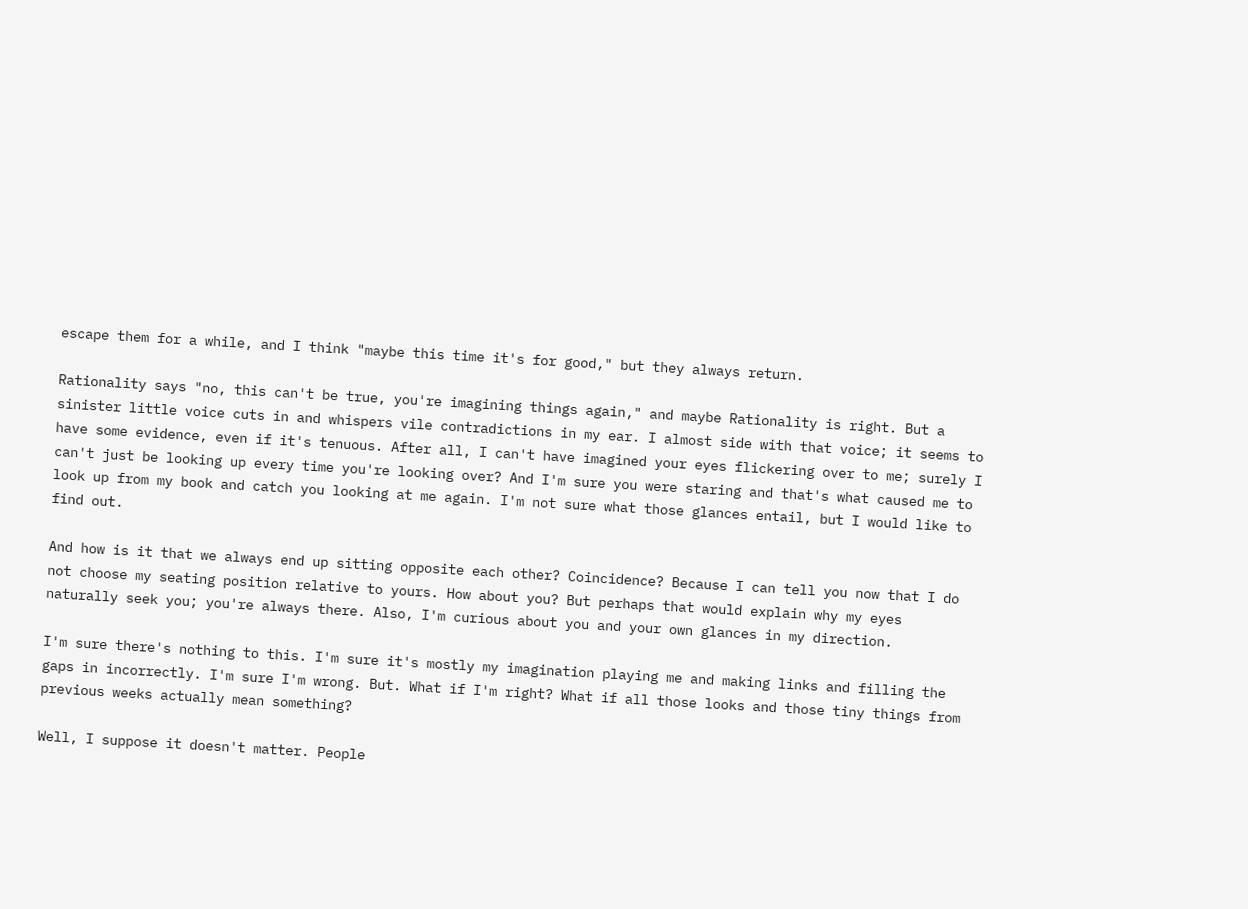escape them for a while, and I think "maybe this time it's for good," but they always return.

Rationality says "no, this can't be true, you're imagining things again," and maybe Rationality is right. But a sinister little voice cuts in and whispers vile contradictions in my ear. I almost side with that voice; it seems to have some evidence, even if it's tenuous. After all, I can't have imagined your eyes flickering over to me; surely I can't just be looking up every time you're looking over? And I'm sure you were staring and that's what caused me to look up from my book and catch you looking at me again. I'm not sure what those glances entail, but I would like to find out.

And how is it that we always end up sitting opposite each other? Coincidence? Because I can tell you now that I do not choose my seating position relative to yours. How about you? But perhaps that would explain why my eyes naturally seek you; you're always there. Also, I'm curious about you and your own glances in my direction.

I'm sure there's nothing to this. I'm sure it's mostly my imagination playing me and making links and filling the gaps in incorrectly. I'm sure I'm wrong. But. What if I'm right? What if all those looks and those tiny things from previous weeks actually mean something?

Well, I suppose it doesn't matter. People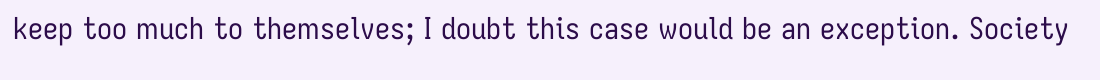keep too much to themselves; I doubt this case would be an exception. Society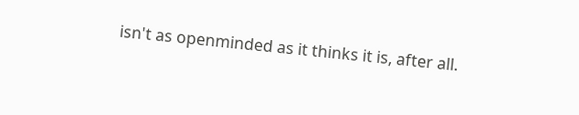isn't as openminded as it thinks it is, after all.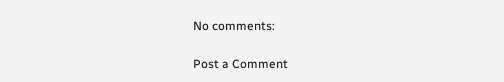No comments:

Post a Comment